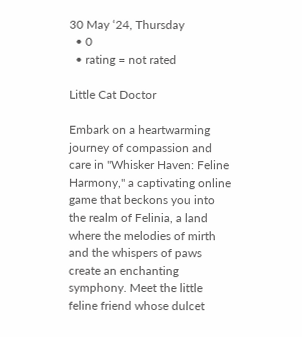30 May ‘24, Thursday
  • 0
  • rating = not rated

Little Cat Doctor

Embark on a heartwarming journey of compassion and care in "Whisker Haven: Feline Harmony," a captivating online game that beckons you into the realm of Felinia, a land where the melodies of mirth and the whispers of paws create an enchanting symphony. Meet the little feline friend whose dulcet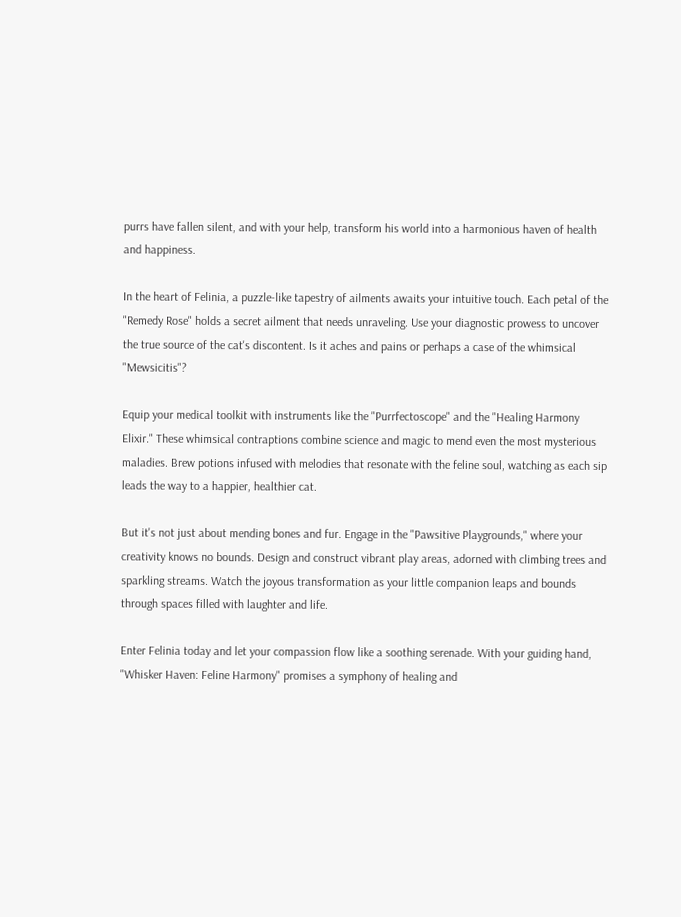purrs have fallen silent, and with your help, transform his world into a harmonious haven of health and happiness.

In the heart of Felinia, a puzzle-like tapestry of ailments awaits your intuitive touch. Each petal of the "Remedy Rose" holds a secret ailment that needs unraveling. Use your diagnostic prowess to uncover the true source of the cat's discontent. Is it aches and pains or perhaps a case of the whimsical "Mewsicitis"?

Equip your medical toolkit with instruments like the "Purrfectoscope" and the "Healing Harmony Elixir." These whimsical contraptions combine science and magic to mend even the most mysterious maladies. Brew potions infused with melodies that resonate with the feline soul, watching as each sip leads the way to a happier, healthier cat.

But it's not just about mending bones and fur. Engage in the "Pawsitive Playgrounds," where your creativity knows no bounds. Design and construct vibrant play areas, adorned with climbing trees and sparkling streams. Watch the joyous transformation as your little companion leaps and bounds through spaces filled with laughter and life.

Enter Felinia today and let your compassion flow like a soothing serenade. With your guiding hand, "Whisker Haven: Feline Harmony" promises a symphony of healing and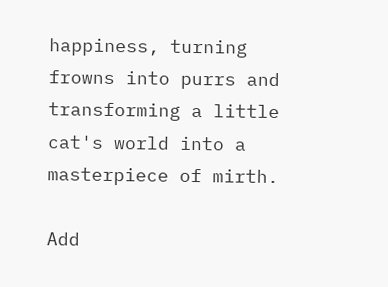happiness, turning frowns into purrs and transforming a little cat's world into a masterpiece of mirth.

Add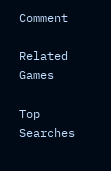Comment

Related Games

Top Searches